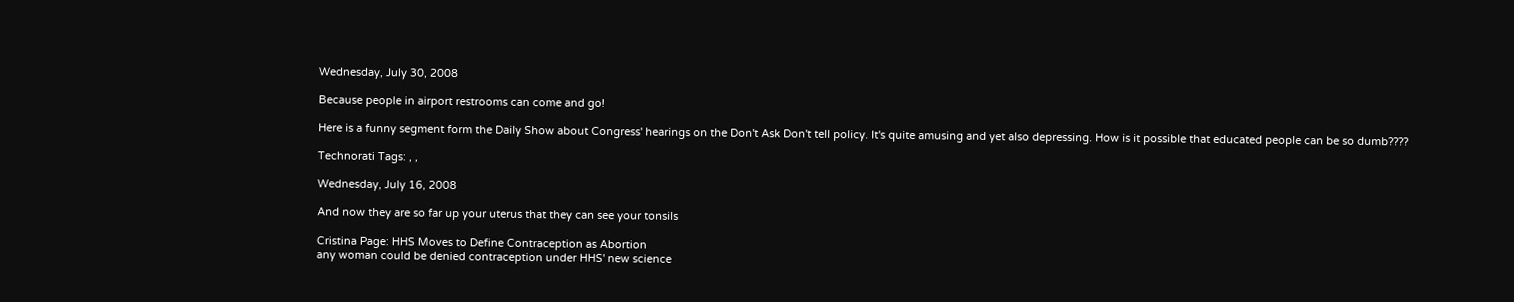Wednesday, July 30, 2008

Because people in airport restrooms can come and go!

Here is a funny segment form the Daily Show about Congress' hearings on the Don't Ask Don't tell policy. It's quite amusing and yet also depressing. How is it possible that educated people can be so dumb????

Technorati Tags: , ,

Wednesday, July 16, 2008

And now they are so far up your uterus that they can see your tonsils

Cristina Page: HHS Moves to Define Contraception as Abortion
any woman could be denied contraception under HHS' new science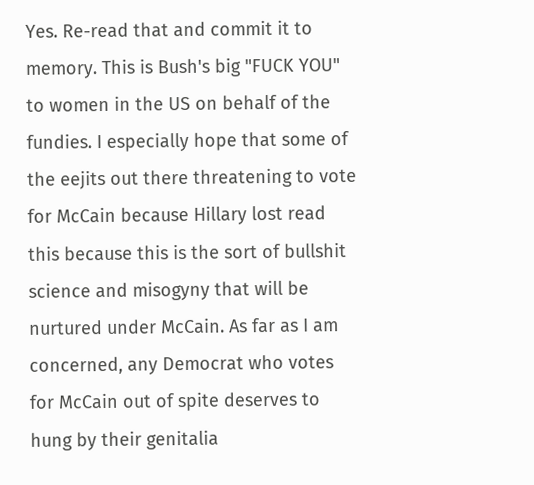Yes. Re-read that and commit it to memory. This is Bush's big "FUCK YOU" to women in the US on behalf of the fundies. I especially hope that some of the eejits out there threatening to vote for McCain because Hillary lost read this because this is the sort of bullshit science and misogyny that will be nurtured under McCain. As far as I am concerned, any Democrat who votes for McCain out of spite deserves to hung by their genitalia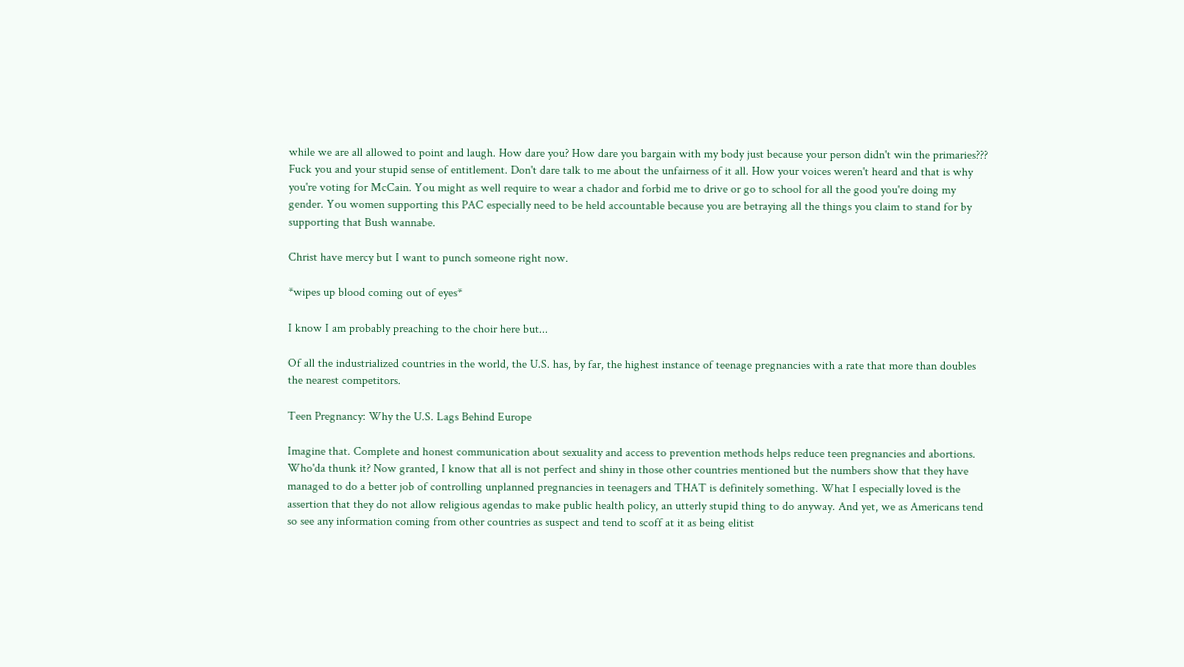while we are all allowed to point and laugh. How dare you? How dare you bargain with my body just because your person didn't win the primaries??? Fuck you and your stupid sense of entitlement. Don't dare talk to me about the unfairness of it all. How your voices weren't heard and that is why you're voting for McCain. You might as well require to wear a chador and forbid me to drive or go to school for all the good you're doing my gender. You women supporting this PAC especially need to be held accountable because you are betraying all the things you claim to stand for by supporting that Bush wannabe.

Christ have mercy but I want to punch someone right now.

*wipes up blood coming out of eyes*

I know I am probably preaching to the choir here but...

Of all the industrialized countries in the world, the U.S. has, by far, the highest instance of teenage pregnancies with a rate that more than doubles the nearest competitors.

Teen Pregnancy: Why the U.S. Lags Behind Europe

Imagine that. Complete and honest communication about sexuality and access to prevention methods helps reduce teen pregnancies and abortions. Who'da thunk it? Now granted, I know that all is not perfect and shiny in those other countries mentioned but the numbers show that they have managed to do a better job of controlling unplanned pregnancies in teenagers and THAT is definitely something. What I especially loved is the assertion that they do not allow religious agendas to make public health policy, an utterly stupid thing to do anyway. And yet, we as Americans tend so see any information coming from other countries as suspect and tend to scoff at it as being elitist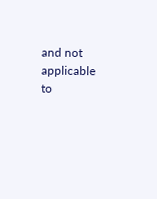and not applicable to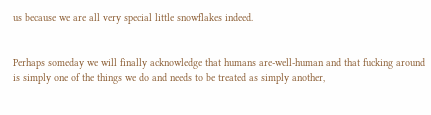us because we are all very special little snowflakes indeed.


Perhaps someday we will finally acknowledge that humans are-well-human and that fucking around is simply one of the things we do and needs to be treated as simply another,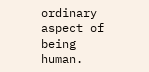ordinary aspect of being human.